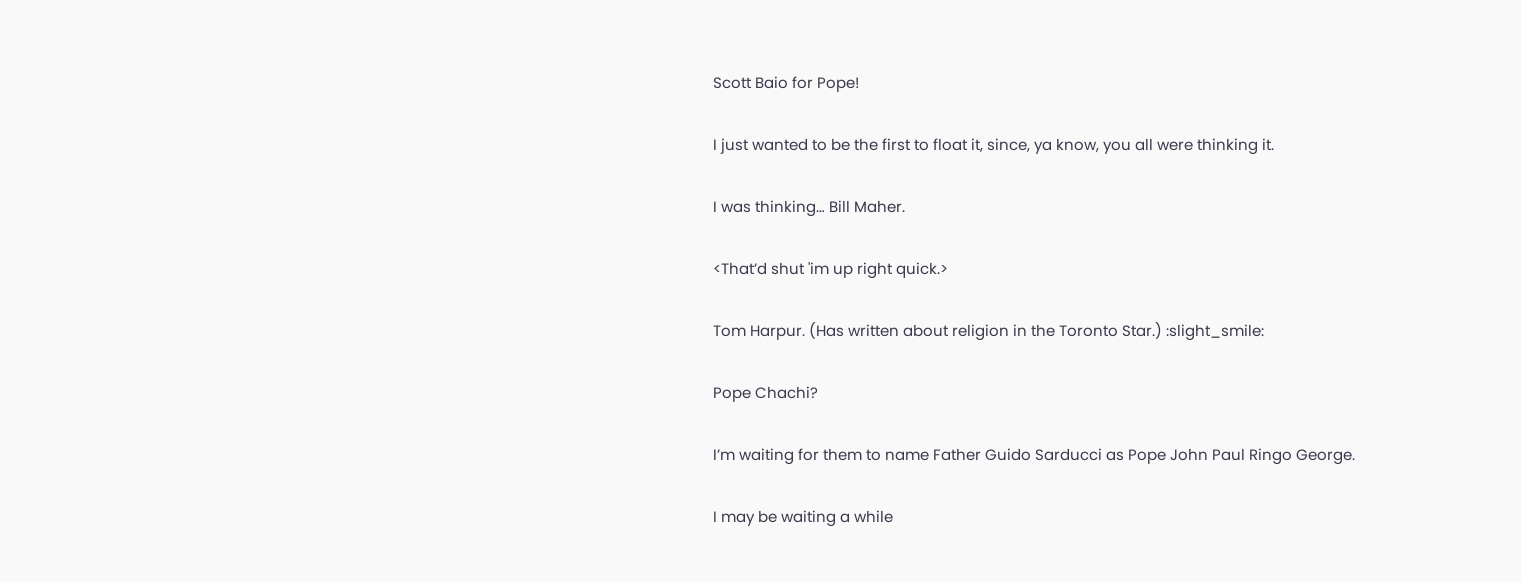Scott Baio for Pope!

I just wanted to be the first to float it, since, ya know, you all were thinking it.

I was thinking… Bill Maher.

<That’d shut 'im up right quick.>

Tom Harpur. (Has written about religion in the Toronto Star.) :slight_smile:

Pope Chachi?

I’m waiting for them to name Father Guido Sarducci as Pope John Paul Ringo George.

I may be waiting a while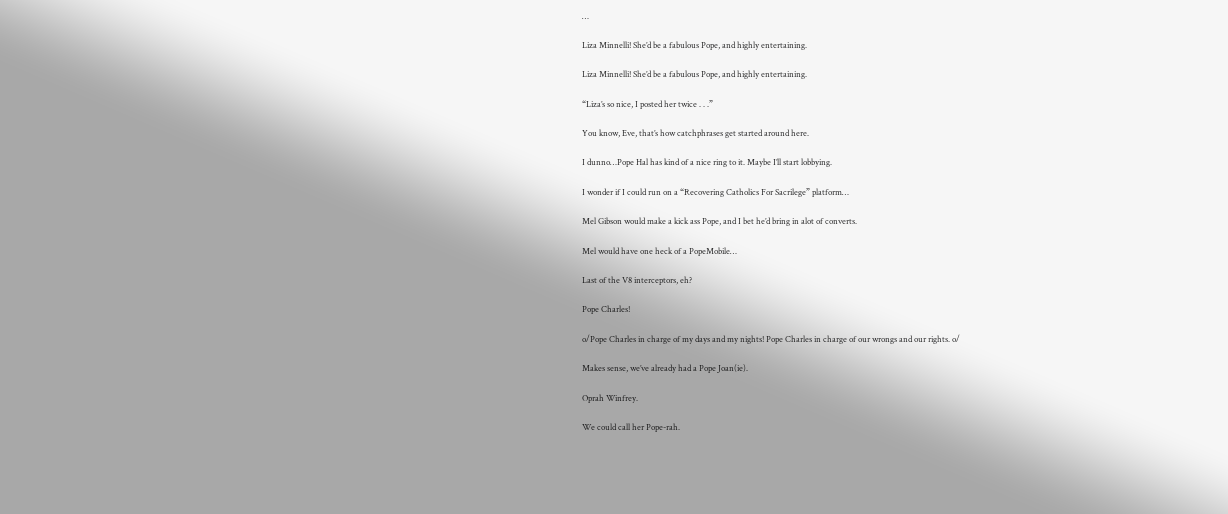…

Liza Minnelli! She’d be a fabulous Pope, and highly entertaining.

Liza Minnelli! She’d be a fabulous Pope, and highly entertaining.

“Liza’s so nice, I posted her twice . . .”

You know, Eve, that’s how catchphrases get started around here.

I dunno…Pope Hal has kind of a nice ring to it. Maybe I’ll start lobbying.

I wonder if I could run on a “Recovering Catholics For Sacrilege” platform…

Mel Gibson would make a kick ass Pope, and I bet he’d bring in alot of converts.

Mel would have one heck of a PopeMobile…

Last of the V8 interceptors, eh?

Pope Charles!

o/Pope Charles in charge of my days and my nights! Pope Charles in charge of our wrongs and our rights. o/

Makes sense, we’ve already had a Pope Joan(ie).

Oprah Winfrey.

We could call her Pope-rah.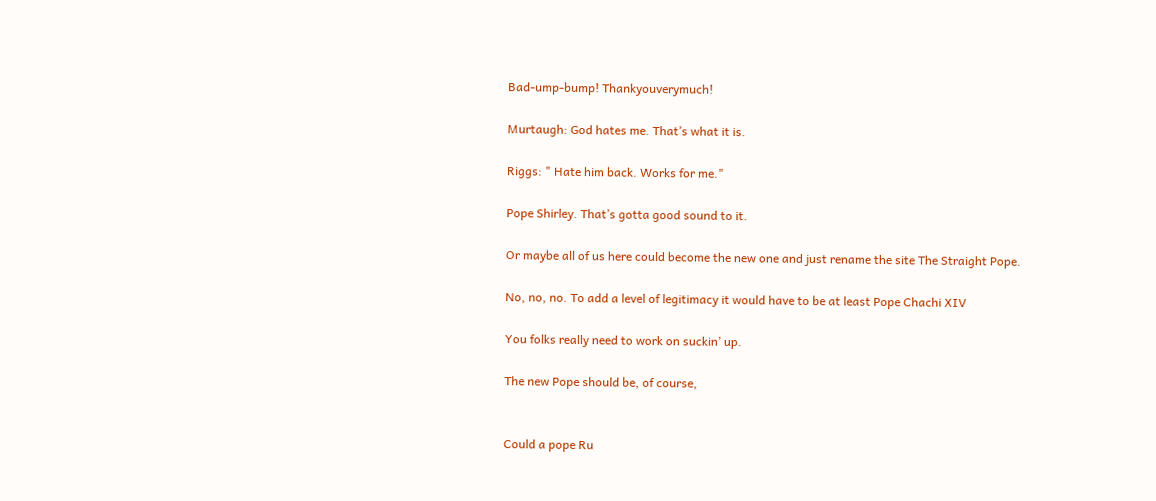Bad-ump-bump! Thankyouverymuch!

Murtaugh: God hates me. That’s what it is.

Riggs: " Hate him back. Works for me."

Pope Shirley. That’s gotta good sound to it.

Or maybe all of us here could become the new one and just rename the site The Straight Pope.

No, no, no. To add a level of legitimacy it would have to be at least Pope Chachi XIV

You folks really need to work on suckin’ up.

The new Pope should be, of course,


Could a pope Ru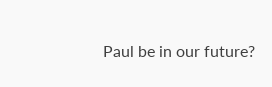Paul be in our future?